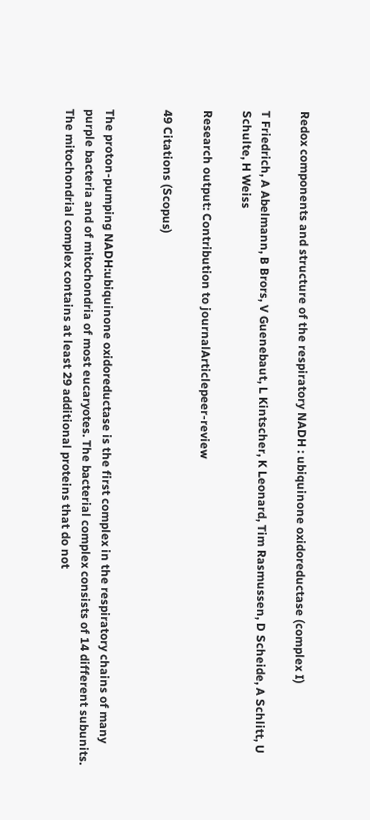Redox components and structure of the respiratory NADH : ubiquinone oxidoreductase (complex I)

T Friedrich, A Abelmann, B Brors, V Guenebaut, L Kintscher, K Leonard, Tim Rasmussen, D Scheide, A Schlitt, U Schulte, H Weiss

Research output: Contribution to journalArticlepeer-review

49 Citations (Scopus)


The proton-pumping NADH:ubiquinone oxidoreductase is the first complex in the respiratory chains of many purple bacteria and of mitochondria of most eucaryotes. The bacterial complex consists of 14 different subunits. The mitochondrial complex contains at least 29 additional proteins that do not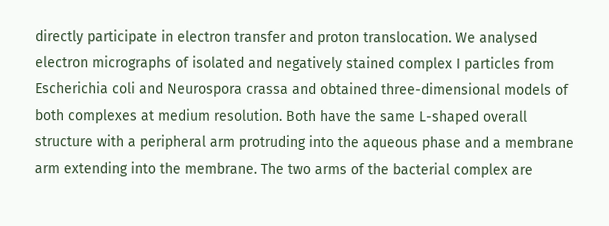directly participate in electron transfer and proton translocation. We analysed electron micrographs of isolated and negatively stained complex I particles from Escherichia coli and Neurospora crassa and obtained three-dimensional models of both complexes at medium resolution. Both have the same L-shaped overall structure with a peripheral arm protruding into the aqueous phase and a membrane arm extending into the membrane. The two arms of the bacterial complex are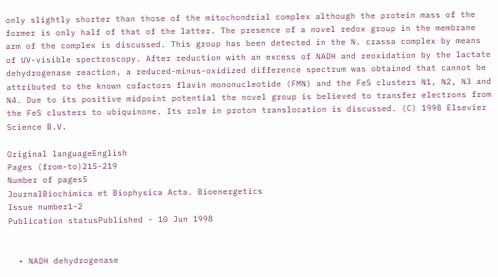only slightly shorter than those of the mitochondrial complex although the protein mass of the former is only half of that of the latter. The presence of a novel redox group in the membrane arm of the complex is discussed. This group has been detected in the N. crassa complex by means of UV-visible spectroscopy. After reduction with an excess of NADH and reoxidation by the lactate dehydrogenase reaction, a reduced-minus-oxidized difference spectrum was obtained that cannot be attributed to the known cofactors flavin mononucleotide (FMN) and the FeS clusters N1, N2, N3 and N4. Due to its positive midpoint potential the novel group is believed to transfer electrons from the FeS clusters to ubiquinone. Its role in proton translocation is discussed. (C) 1998 Elsevier Science B.V.

Original languageEnglish
Pages (from-to)215-219
Number of pages5
JournalBiochimica et Biophysica Acta. Bioenergetics
Issue number1-2
Publication statusPublished - 10 Jun 1998


  • NADH dehydrogenase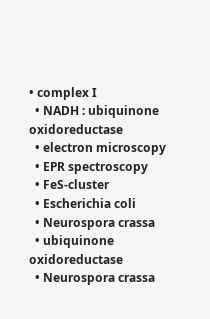• complex I
  • NADH : ubiquinone oxidoreductase
  • electron microscopy
  • EPR spectroscopy
  • FeS-cluster
  • Escherichia coli
  • Neurospora crassa
  • ubiquinone oxidoreductase
  • Neurospora crassa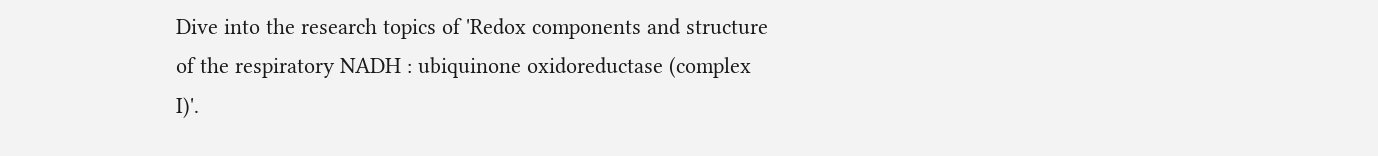Dive into the research topics of 'Redox components and structure of the respiratory NADH : ubiquinone oxidoreductase (complex I)'.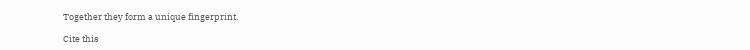Together they form a unique fingerprint.

Cite this